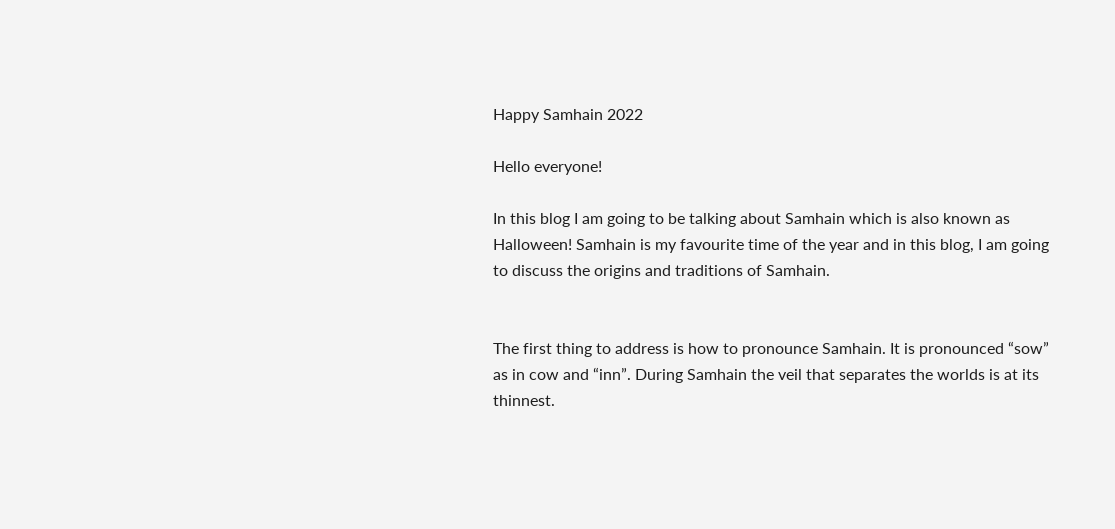Happy Samhain 2022

Hello everyone!

In this blog I am going to be talking about Samhain which is also known as Halloween! Samhain is my favourite time of the year and in this blog, I am going to discuss the origins and traditions of Samhain.


The first thing to address is how to pronounce Samhain. It is pronounced “sow” as in cow and “inn”. During Samhain the veil that separates the worlds is at its thinnest.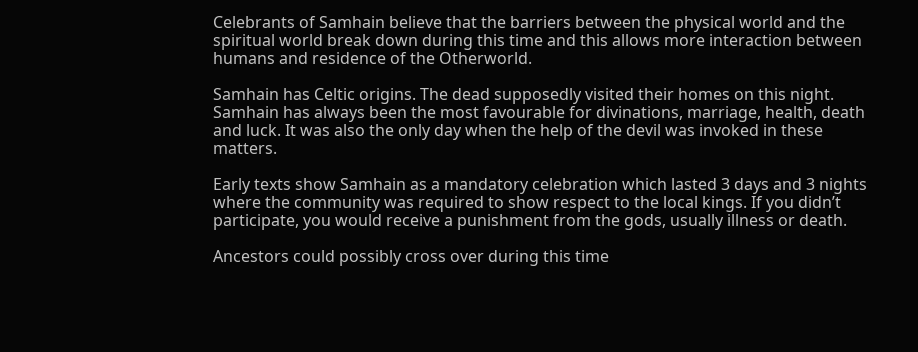Celebrants of Samhain believe that the barriers between the physical world and the spiritual world break down during this time and this allows more interaction between humans and residence of the Otherworld.

Samhain has Celtic origins. The dead supposedly visited their homes on this night. Samhain has always been the most favourable for divinations, marriage, health, death and luck. It was also the only day when the help of the devil was invoked in these matters.

Early texts show Samhain as a mandatory celebration which lasted 3 days and 3 nights where the community was required to show respect to the local kings. If you didn’t participate, you would receive a punishment from the gods, usually illness or death.

Ancestors could possibly cross over during this time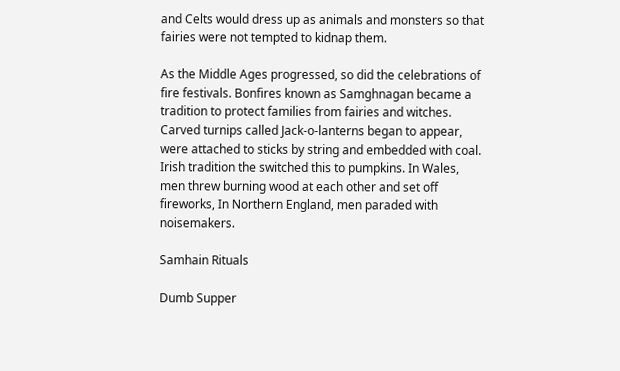and Celts would dress up as animals and monsters so that fairies were not tempted to kidnap them.

As the Middle Ages progressed, so did the celebrations of fire festivals. Bonfires known as Samghnagan became a tradition to protect families from fairies and witches. Carved turnips called Jack-o-lanterns began to appear, were attached to sticks by string and embedded with coal. Irish tradition the switched this to pumpkins. In Wales, men threw burning wood at each other and set off fireworks, In Northern England, men paraded with noisemakers.

Samhain Rituals

Dumb Supper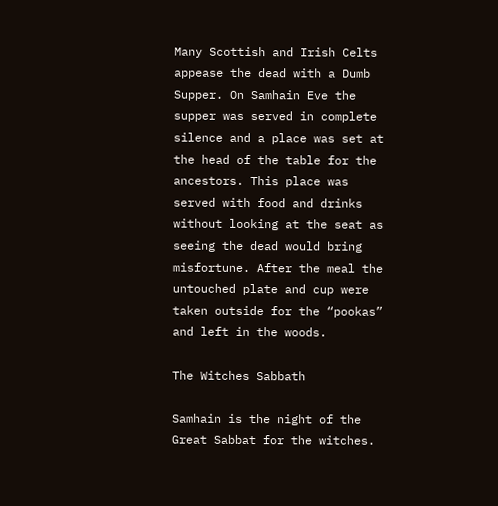Many Scottish and Irish Celts appease the dead with a Dumb Supper. On Samhain Eve the supper was served in complete silence and a place was set at the head of the table for the ancestors. This place was served with food and drinks without looking at the seat as seeing the dead would bring misfortune. After the meal the untouched plate and cup were taken outside for the “pookas” and left in the woods.

The Witches Sabbath

Samhain is the night of the Great Sabbat for the witches.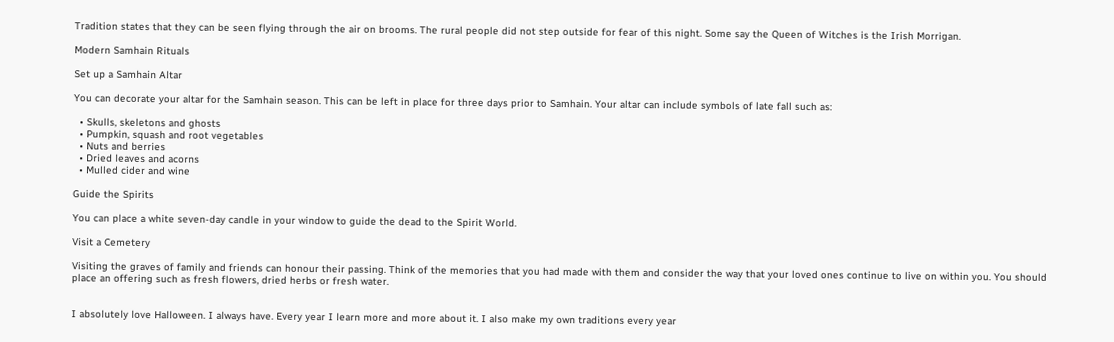Tradition states that they can be seen flying through the air on brooms. The rural people did not step outside for fear of this night. Some say the Queen of Witches is the Irish Morrigan.

Modern Samhain Rituals

Set up a Samhain Altar

You can decorate your altar for the Samhain season. This can be left in place for three days prior to Samhain. Your altar can include symbols of late fall such as:

  • Skulls, skeletons and ghosts
  • Pumpkin, squash and root vegetables
  • Nuts and berries
  • Dried leaves and acorns
  • Mulled cider and wine

Guide the Spirits

You can place a white seven-day candle in your window to guide the dead to the Spirit World.

Visit a Cemetery

Visiting the graves of family and friends can honour their passing. Think of the memories that you had made with them and consider the way that your loved ones continue to live on within you. You should place an offering such as fresh flowers, dried herbs or fresh water.


I absolutely love Halloween. I always have. Every year I learn more and more about it. I also make my own traditions every year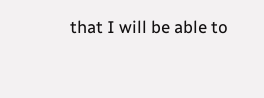that I will be able to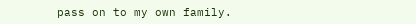pass on to my own family.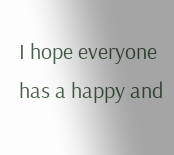I hope everyone has a happy and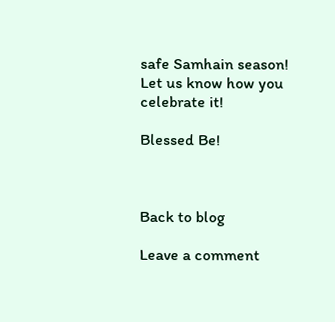safe Samhain season! Let us know how you celebrate it!

Blessed Be!



Back to blog

Leave a comment